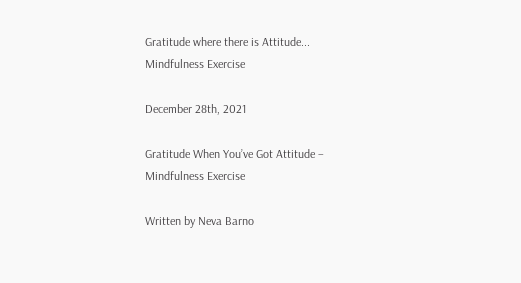Gratitude where there is Attitude... Mindfulness Exercise

December 28th, 2021

Gratitude When You’ve Got Attitude – Mindfulness Exercise

Written by Neva Barno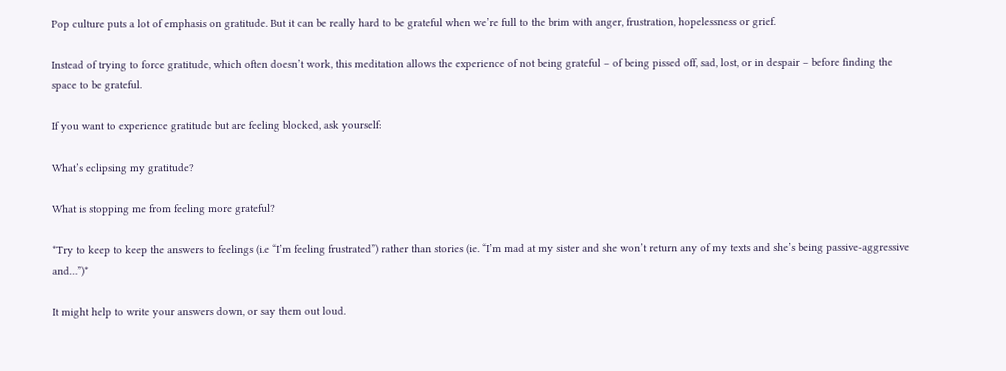Pop culture puts a lot of emphasis on gratitude. But it can be really hard to be grateful when we’re full to the brim with anger, frustration, hopelessness or grief.

Instead of trying to force gratitude, which often doesn’t work, this meditation allows the experience of not being grateful – of being pissed off, sad, lost, or in despair – before finding the space to be grateful.

If you want to experience gratitude but are feeling blocked, ask yourself:

What’s eclipsing my gratitude?

What is stopping me from feeling more grateful?

*Try to keep to keep the answers to feelings (i.e “I’m feeling frustrated”) rather than stories (ie. “I’m mad at my sister and she won’t return any of my texts and she’s being passive-aggressive and…”)*

It might help to write your answers down, or say them out loud.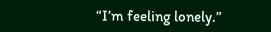“I’m feeling lonely.”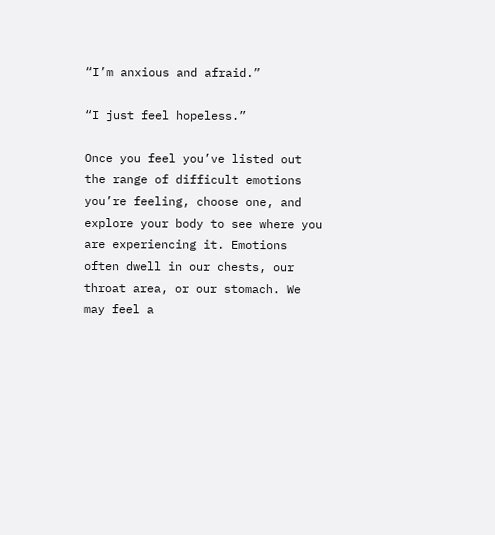“I’m anxious and afraid.”

“I just feel hopeless.”

Once you feel you’ve listed out the range of difficult emotions you’re feeling, choose one, and explore your body to see where you are experiencing it. Emotions often dwell in our chests, our throat area, or our stomach. We may feel a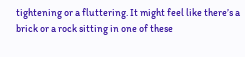tightening or a fluttering. It might feel like there’s a brick or a rock sitting in one of these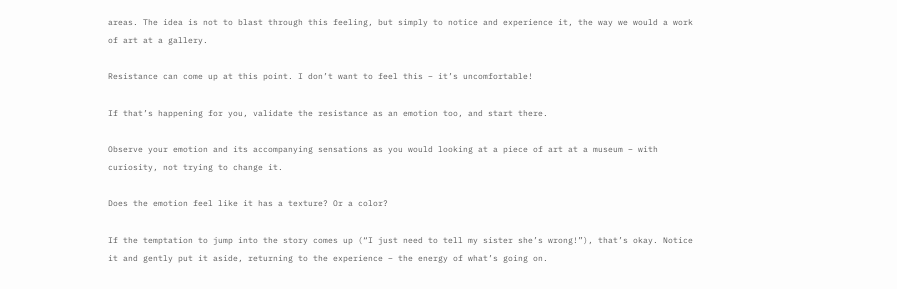areas. The idea is not to blast through this feeling, but simply to notice and experience it, the way we would a work of art at a gallery.

Resistance can come up at this point. I don’t want to feel this – it’s uncomfortable!

If that’s happening for you, validate the resistance as an emotion too, and start there.

Observe your emotion and its accompanying sensations as you would looking at a piece of art at a museum – with curiosity, not trying to change it.

Does the emotion feel like it has a texture? Or a color?

If the temptation to jump into the story comes up (“I just need to tell my sister she’s wrong!”), that’s okay. Notice it and gently put it aside, returning to the experience – the energy of what’s going on.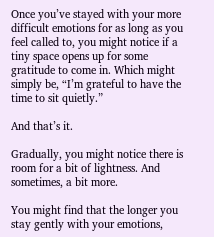Once you’ve stayed with your more difficult emotions for as long as you feel called to, you might notice if a tiny space opens up for some gratitude to come in. Which might simply be, “I’m grateful to have the time to sit quietly.”

And that’s it.

Gradually, you might notice there is room for a bit of lightness. And sometimes, a bit more.

You might find that the longer you stay gently with your emotions,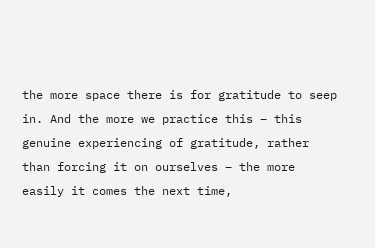the more space there is for gratitude to seep in. And the more we practice this – this genuine experiencing of gratitude, rather than forcing it on ourselves – the more easily it comes the next time,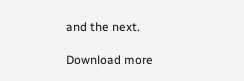and the next.

Download more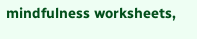mindfulness worksheets,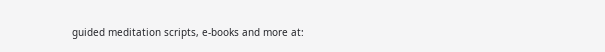guided meditation scripts, e-books and more at: